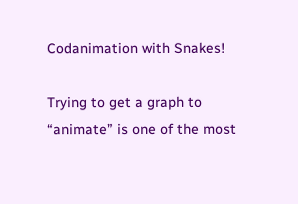Codanimation with Snakes!

Trying to get a graph to “animate” is one of the most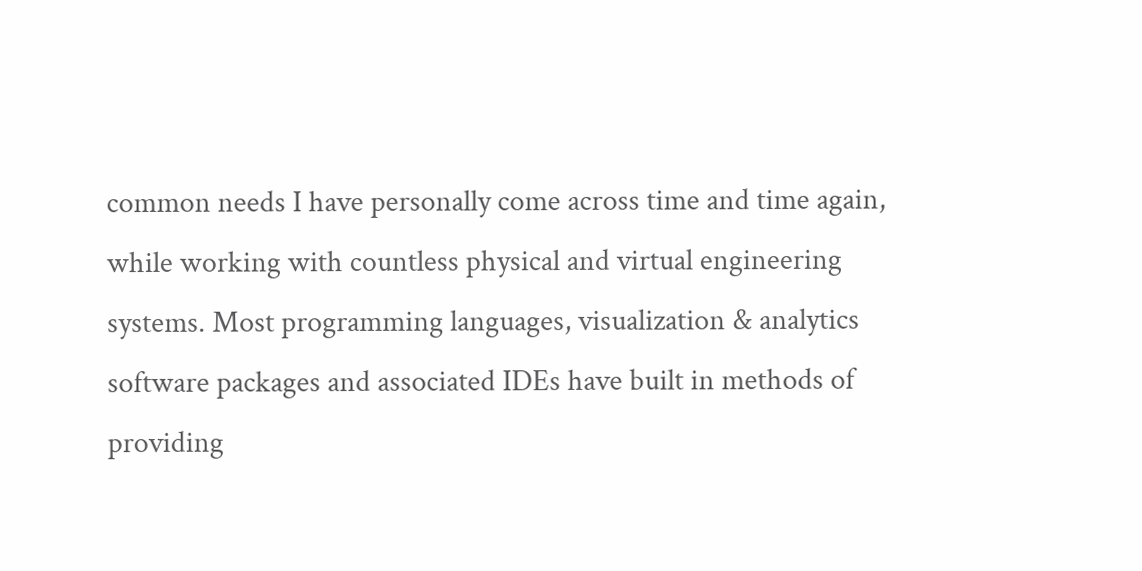common needs I have personally come across time and time again, while working with countless physical and virtual engineering systems. Most programming languages, visualization & analytics software packages and associated IDEs have built in methods of providing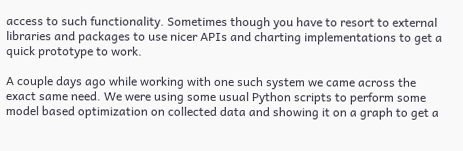access to such functionality. Sometimes though you have to resort to external libraries and packages to use nicer APIs and charting implementations to get a quick prototype to work.

A couple days ago while working with one such system we came across the exact same need. We were using some usual Python scripts to perform some model based optimization on collected data and showing it on a graph to get a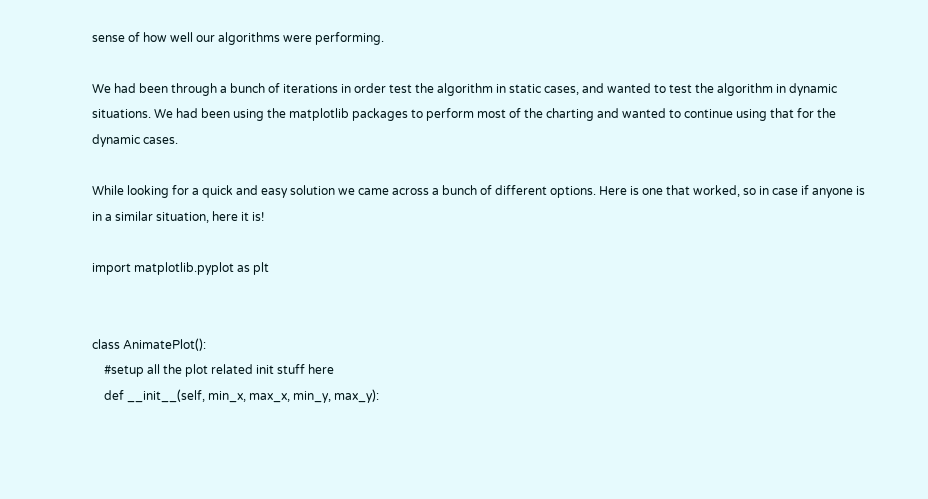sense of how well our algorithms were performing.

We had been through a bunch of iterations in order test the algorithm in static cases, and wanted to test the algorithm in dynamic situations. We had been using the matplotlib packages to perform most of the charting and wanted to continue using that for the dynamic cases.

While looking for a quick and easy solution we came across a bunch of different options. Here is one that worked, so in case if anyone is in a similar situation, here it is!

import matplotlib.pyplot as plt


class AnimatePlot():
    #setup all the plot related init stuff here
    def __init__(self, min_x, max_x, min_y, max_y):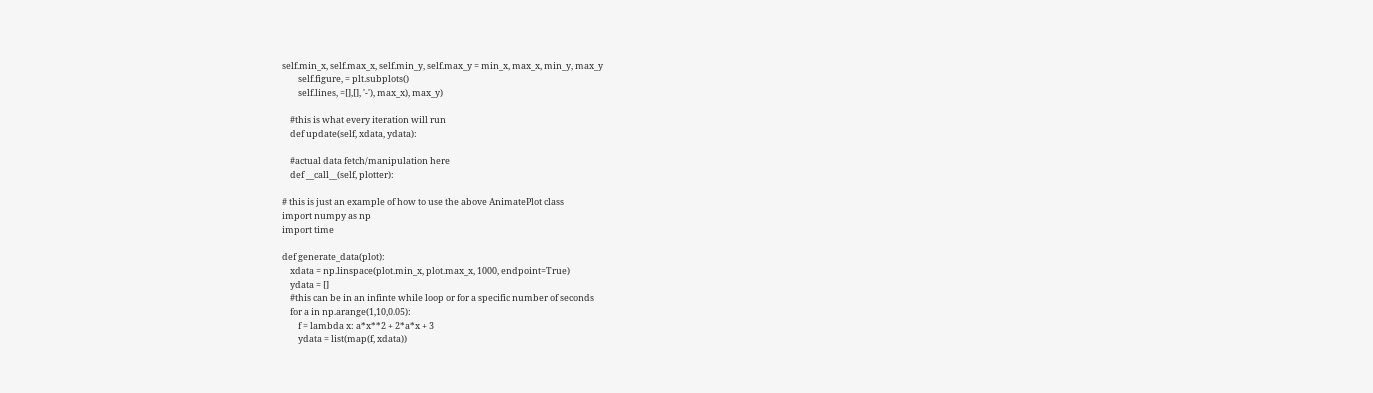self.min_x, self.max_x, self.min_y, self.max_y = min_x, max_x, min_y, max_y
        self.figure, = plt.subplots()
        self.lines, =[],[], '-'), max_x), max_y)

    #this is what every iteration will run
    def update(self, xdata, ydata):

    #actual data fetch/manipulation here
    def __call__(self, plotter):

# this is just an example of how to use the above AnimatePlot class
import numpy as np
import time

def generate_data(plot):
    xdata = np.linspace(plot.min_x, plot.max_x, 1000, endpoint=True)
    ydata = []
    #this can be in an infinte while loop or for a specific number of seconds
    for a in np.arange(1,10,0.05):
        f = lambda x: a*x**2 + 2*a*x + 3
        ydata = list(map(f, xdata))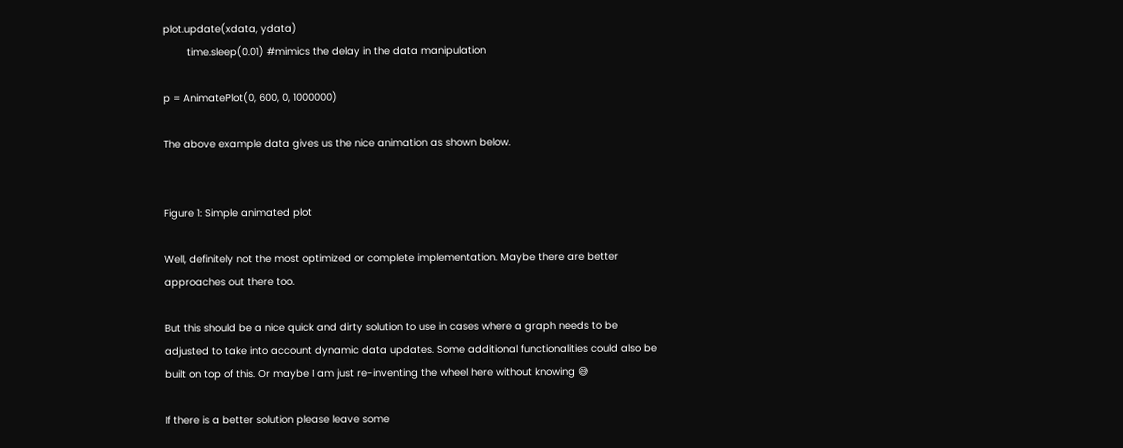plot.update(xdata, ydata)
        time.sleep(0.01) #mimics the delay in the data manipulation

p = AnimatePlot(0, 600, 0, 1000000)

The above example data gives us the nice animation as shown below.


Figure 1: Simple animated plot

Well, definitely not the most optimized or complete implementation. Maybe there are better approaches out there too.

But this should be a nice quick and dirty solution to use in cases where a graph needs to be adjusted to take into account dynamic data updates. Some additional functionalities could also be built on top of this. Or maybe I am just re-inventing the wheel here without knowing 😅

If there is a better solution please leave some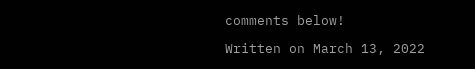comments below!

Written on March 13, 2022